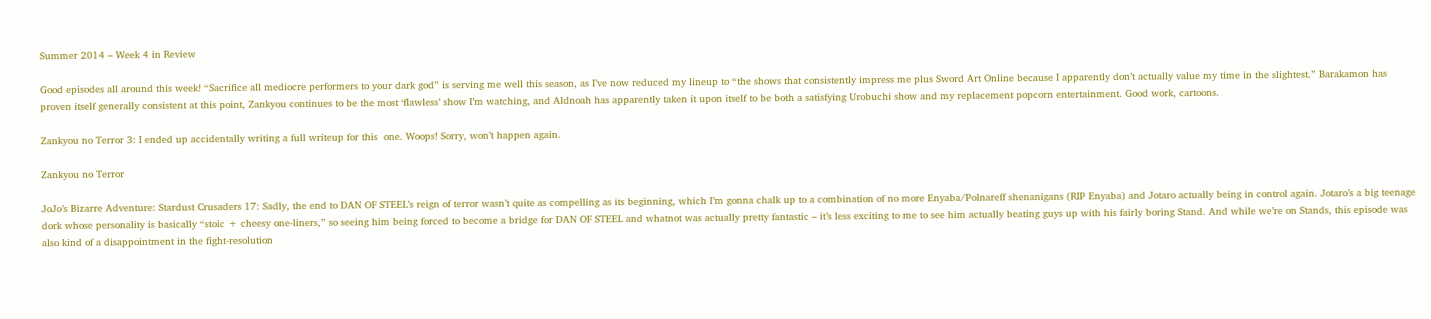Summer 2014 – Week 4 in Review

Good episodes all around this week! “Sacrifice all mediocre performers to your dark god” is serving me well this season, as I’ve now reduced my lineup to “the shows that consistently impress me plus Sword Art Online because I apparently don’t actually value my time in the slightest.” Barakamon has proven itself generally consistent at this point, Zankyou continues to be the most ‘flawless’ show I’m watching, and Aldnoah has apparently taken it upon itself to be both a satisfying Urobuchi show and my replacement popcorn entertainment. Good work, cartoons.

Zankyou no Terror 3: I ended up accidentally writing a full writeup for this  one. Woops! Sorry, won’t happen again.

Zankyou no Terror

JoJo’s Bizarre Adventure: Stardust Crusaders 17: Sadly, the end to DAN OF STEEL’s reign of terror wasn’t quite as compelling as its beginning, which I’m gonna chalk up to a combination of no more Enyaba/Polnareff shenanigans (RIP Enyaba) and Jotaro actually being in control again. Jotaro’s a big teenage dork whose personality is basically “stoic + cheesy one-liners,” so seeing him being forced to become a bridge for DAN OF STEEL and whatnot was actually pretty fantastic – it’s less exciting to me to see him actually beating guys up with his fairly boring Stand. And while we’re on Stands, this episode was also kind of a disappointment in the fight-resolution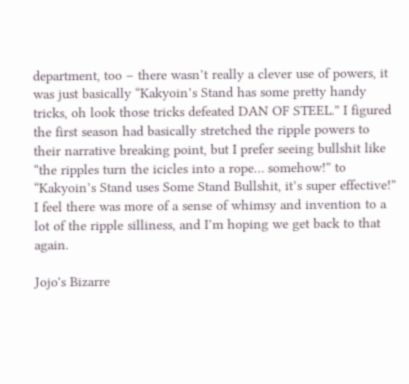department, too – there wasn’t really a clever use of powers, it was just basically “Kakyoin’s Stand has some pretty handy tricks, oh look those tricks defeated DAN OF STEEL.” I figured the first season had basically stretched the ripple powers to their narrative breaking point, but I prefer seeing bullshit like “the ripples turn the icicles into a rope… somehow!” to “Kakyoin’s Stand uses Some Stand Bullshit, it’s super effective!” I feel there was more of a sense of whimsy and invention to a lot of the ripple silliness, and I’m hoping we get back to that again.

Jojo's Bizarre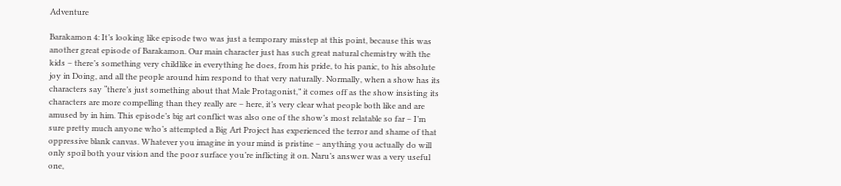Adventure

Barakamon 4: It’s looking like episode two was just a temporary misstep at this point, because this was another great episode of Barakamon. Our main character just has such great natural chemistry with the kids – there’s something very childlike in everything he does, from his pride, to his panic, to his absolute joy in Doing, and all the people around him respond to that very naturally. Normally, when a show has its characters say “there’s just something about that Male Protagonist,” it comes off as the show insisting its characters are more compelling than they really are – here, it’s very clear what people both like and are amused by in him. This episode’s big art conflict was also one of the show’s most relatable so far – I’m sure pretty much anyone who’s attempted a Big Art Project has experienced the terror and shame of that oppressive blank canvas. Whatever you imagine in your mind is pristine – anything you actually do will only spoil both your vision and the poor surface you’re inflicting it on. Naru’s answer was a very useful one,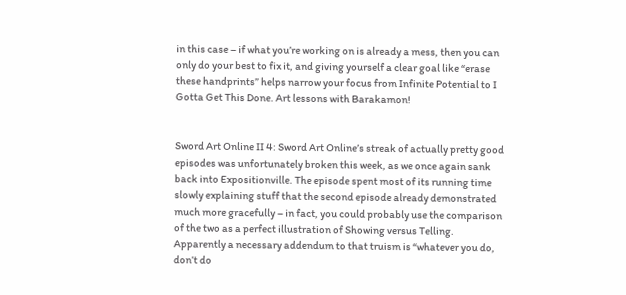in this case – if what you’re working on is already a mess, then you can only do your best to fix it, and giving yourself a clear goal like “erase these handprints” helps narrow your focus from Infinite Potential to I Gotta Get This Done. Art lessons with Barakamon!


Sword Art Online II 4: Sword Art Online’s streak of actually pretty good episodes was unfortunately broken this week, as we once again sank back into Expositionville. The episode spent most of its running time slowly explaining stuff that the second episode already demonstrated much more gracefully – in fact, you could probably use the comparison of the two as a perfect illustration of Showing versus Telling. Apparently a necessary addendum to that truism is “whatever you do, don’t do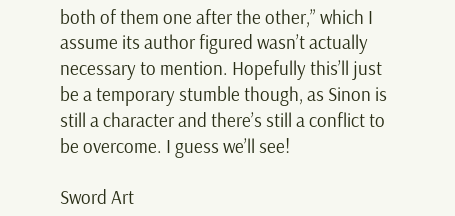both of them one after the other,” which I assume its author figured wasn’t actually necessary to mention. Hopefully this’ll just be a temporary stumble though, as Sinon is still a character and there’s still a conflict to be overcome. I guess we’ll see!

Sword Art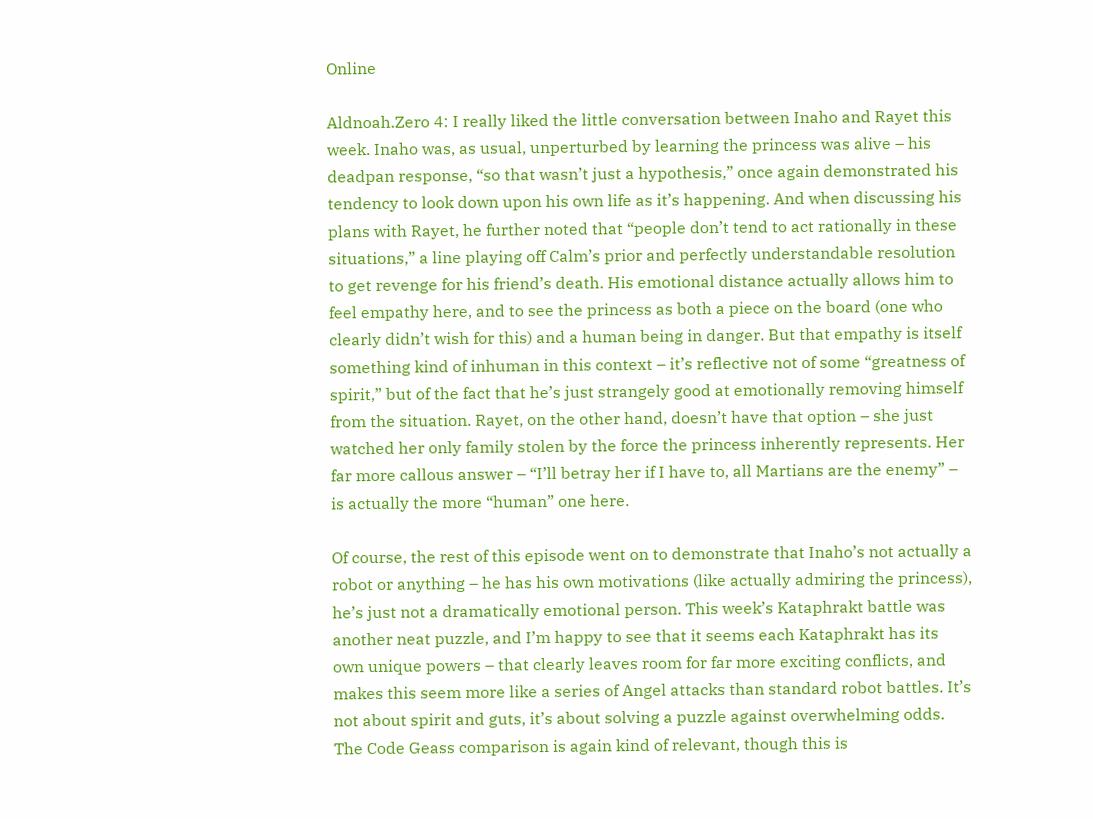Online

Aldnoah.Zero 4: I really liked the little conversation between Inaho and Rayet this week. Inaho was, as usual, unperturbed by learning the princess was alive – his deadpan response, “so that wasn’t just a hypothesis,” once again demonstrated his tendency to look down upon his own life as it’s happening. And when discussing his plans with Rayet, he further noted that “people don’t tend to act rationally in these situations,” a line playing off Calm’s prior and perfectly understandable resolution to get revenge for his friend’s death. His emotional distance actually allows him to feel empathy here, and to see the princess as both a piece on the board (one who clearly didn’t wish for this) and a human being in danger. But that empathy is itself something kind of inhuman in this context – it’s reflective not of some “greatness of spirit,” but of the fact that he’s just strangely good at emotionally removing himself from the situation. Rayet, on the other hand, doesn’t have that option – she just watched her only family stolen by the force the princess inherently represents. Her far more callous answer – “I’ll betray her if I have to, all Martians are the enemy” – is actually the more “human” one here.

Of course, the rest of this episode went on to demonstrate that Inaho’s not actually a robot or anything – he has his own motivations (like actually admiring the princess), he’s just not a dramatically emotional person. This week’s Kataphrakt battle was another neat puzzle, and I’m happy to see that it seems each Kataphrakt has its own unique powers – that clearly leaves room for far more exciting conflicts, and makes this seem more like a series of Angel attacks than standard robot battles. It’s not about spirit and guts, it’s about solving a puzzle against overwhelming odds. The Code Geass comparison is again kind of relevant, though this is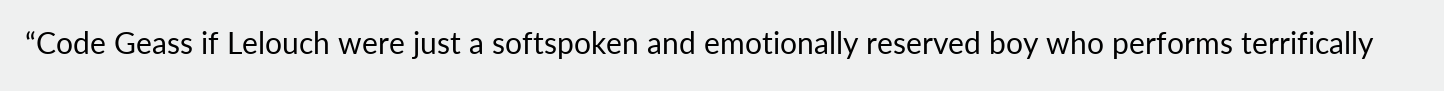“Code Geass if Lelouch were just a softspoken and emotionally reserved boy who performs terrifically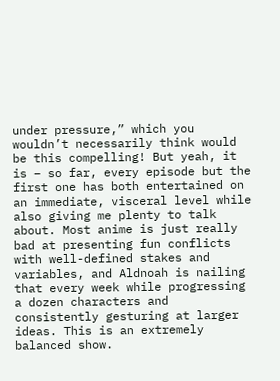under pressure,” which you wouldn’t necessarily think would be this compelling! But yeah, it is – so far, every episode but the first one has both entertained on an immediate, visceral level while also giving me plenty to talk about. Most anime is just really bad at presenting fun conflicts with well-defined stakes and variables, and Aldnoah is nailing that every week while progressing a dozen characters and consistently gesturing at larger ideas. This is an extremely balanced show.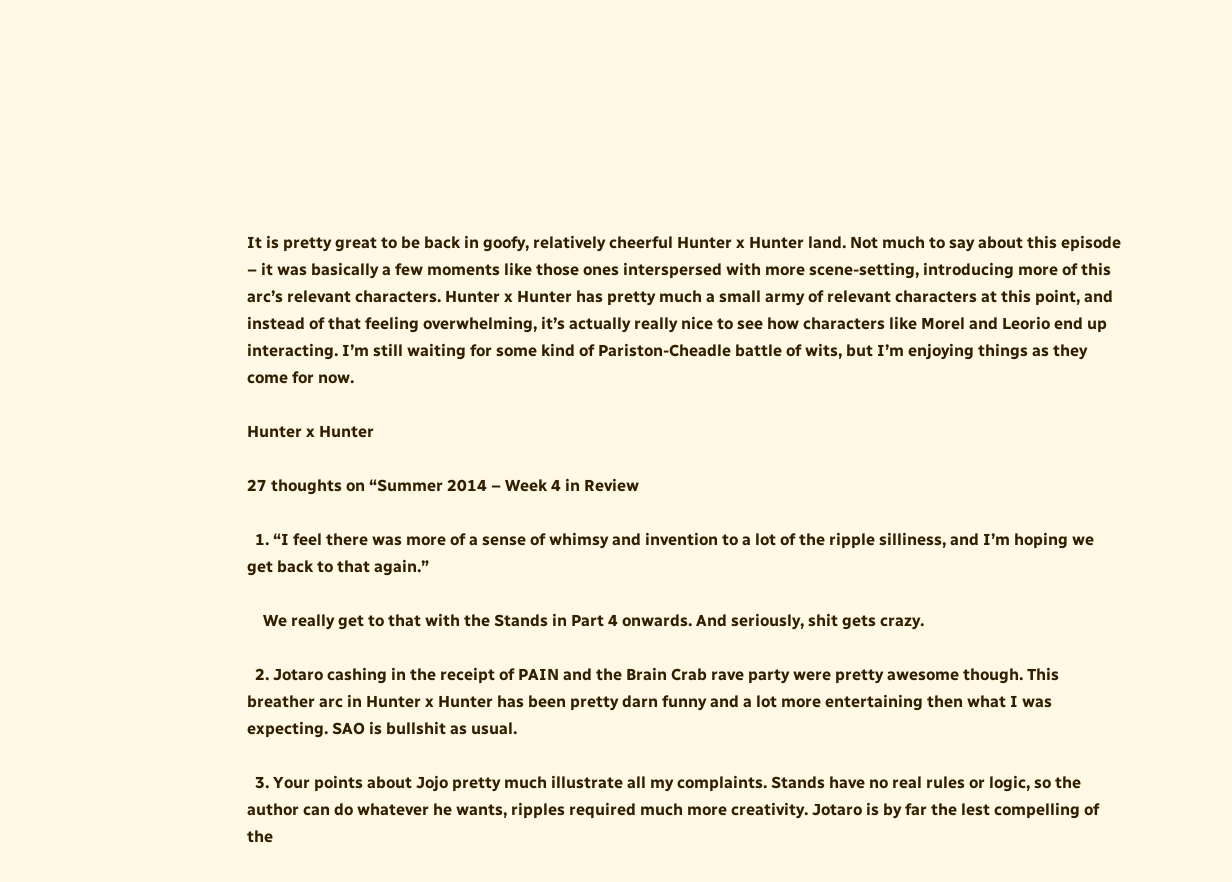It is pretty great to be back in goofy, relatively cheerful Hunter x Hunter land. Not much to say about this episode – it was basically a few moments like those ones interspersed with more scene-setting, introducing more of this arc’s relevant characters. Hunter x Hunter has pretty much a small army of relevant characters at this point, and instead of that feeling overwhelming, it’s actually really nice to see how characters like Morel and Leorio end up interacting. I’m still waiting for some kind of Pariston-Cheadle battle of wits, but I’m enjoying things as they come for now.

Hunter x Hunter

27 thoughts on “Summer 2014 – Week 4 in Review

  1. “I feel there was more of a sense of whimsy and invention to a lot of the ripple silliness, and I’m hoping we get back to that again.”

    We really get to that with the Stands in Part 4 onwards. And seriously, shit gets crazy.

  2. Jotaro cashing in the receipt of PAIN and the Brain Crab rave party were pretty awesome though. This breather arc in Hunter x Hunter has been pretty darn funny and a lot more entertaining then what I was expecting. SAO is bullshit as usual.

  3. Your points about Jojo pretty much illustrate all my complaints. Stands have no real rules or logic, so the author can do whatever he wants, ripples required much more creativity. Jotaro is by far the lest compelling of the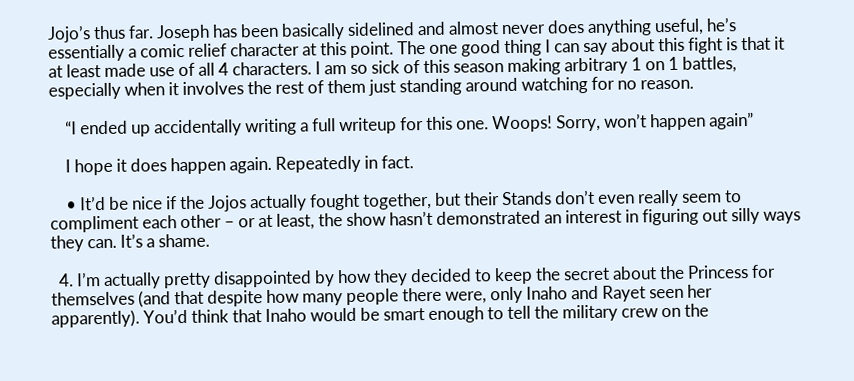Jojo’s thus far. Joseph has been basically sidelined and almost never does anything useful, he’s essentially a comic relief character at this point. The one good thing I can say about this fight is that it at least made use of all 4 characters. I am so sick of this season making arbitrary 1 on 1 battles, especially when it involves the rest of them just standing around watching for no reason.

    “I ended up accidentally writing a full writeup for this one. Woops! Sorry, won’t happen again”

    I hope it does happen again. Repeatedly in fact.

    • It’d be nice if the Jojos actually fought together, but their Stands don’t even really seem to compliment each other – or at least, the show hasn’t demonstrated an interest in figuring out silly ways they can. It’s a shame.

  4. I’m actually pretty disappointed by how they decided to keep the secret about the Princess for themselves (and that despite how many people there were, only Inaho and Rayet seen her apparently). You’d think that Inaho would be smart enough to tell the military crew on the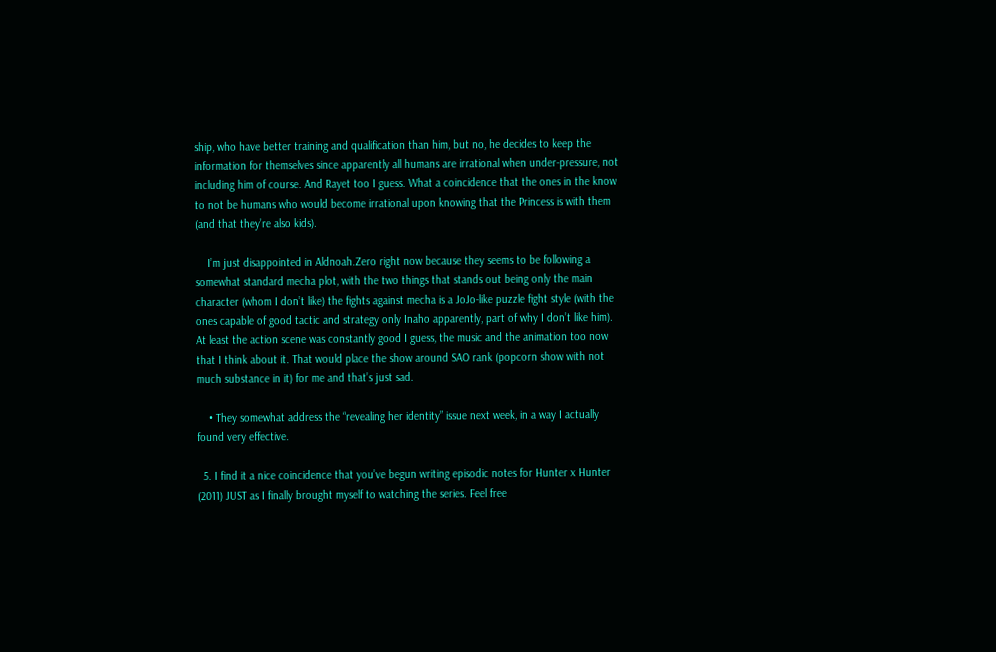ship, who have better training and qualification than him, but no, he decides to keep the information for themselves since apparently all humans are irrational when under-pressure, not including him of course. And Rayet too I guess. What a coincidence that the ones in the know to not be humans who would become irrational upon knowing that the Princess is with them (and that they’re also kids).

    I’m just disappointed in Aldnoah.Zero right now because they seems to be following a somewhat standard mecha plot, with the two things that stands out being only the main character (whom I don’t like) the fights against mecha is a JoJo-like puzzle fight style (with the ones capable of good tactic and strategy only Inaho apparently, part of why I don’t like him). At least the action scene was constantly good I guess, the music and the animation too now that I think about it. That would place the show around SAO rank (popcorn show with not much substance in it) for me and that’s just sad.

    • They somewhat address the “revealing her identity” issue next week, in a way I actually found very effective.

  5. I find it a nice coincidence that you’ve begun writing episodic notes for Hunter x Hunter (2011) JUST as I finally brought myself to watching the series. Feel free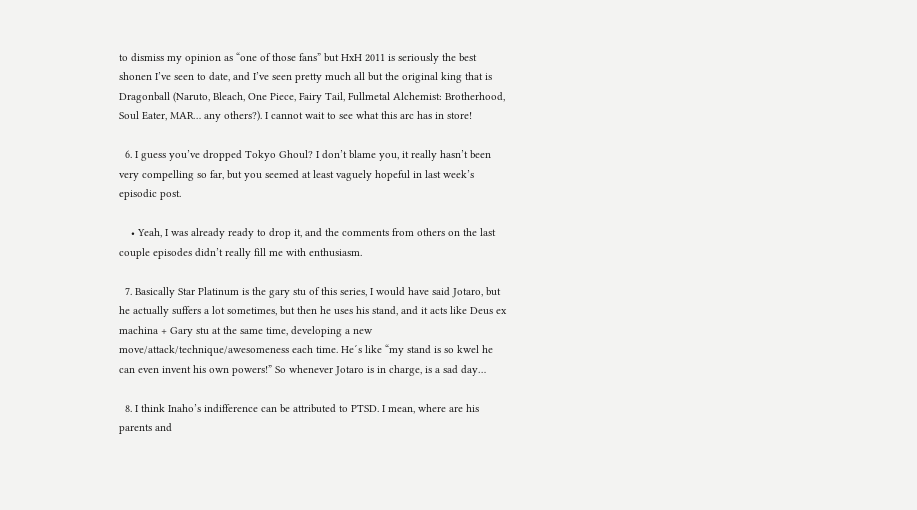to dismiss my opinion as “one of those fans” but HxH 2011 is seriously the best shonen I’ve seen to date, and I’ve seen pretty much all but the original king that is Dragonball (Naruto, Bleach, One Piece, Fairy Tail, Fullmetal Alchemist: Brotherhood, Soul Eater, MAR… any others?). I cannot wait to see what this arc has in store!

  6. I guess you’ve dropped Tokyo Ghoul? I don’t blame you, it really hasn’t been very compelling so far, but you seemed at least vaguely hopeful in last week’s episodic post.

    • Yeah, I was already ready to drop it, and the comments from others on the last couple episodes didn’t really fill me with enthusiasm.

  7. Basically Star Platinum is the gary stu of this series, I would have said Jotaro, but he actually suffers a lot sometimes, but then he uses his stand, and it acts like Deus ex machina + Gary stu at the same time, developing a new move/attack/technique/awesomeness each time. He´s like “my stand is so kwel he can even invent his own powers!” So whenever Jotaro is in charge, is a sad day…

  8. I think Inaho’s indifference can be attributed to PTSD. I mean, where are his parents and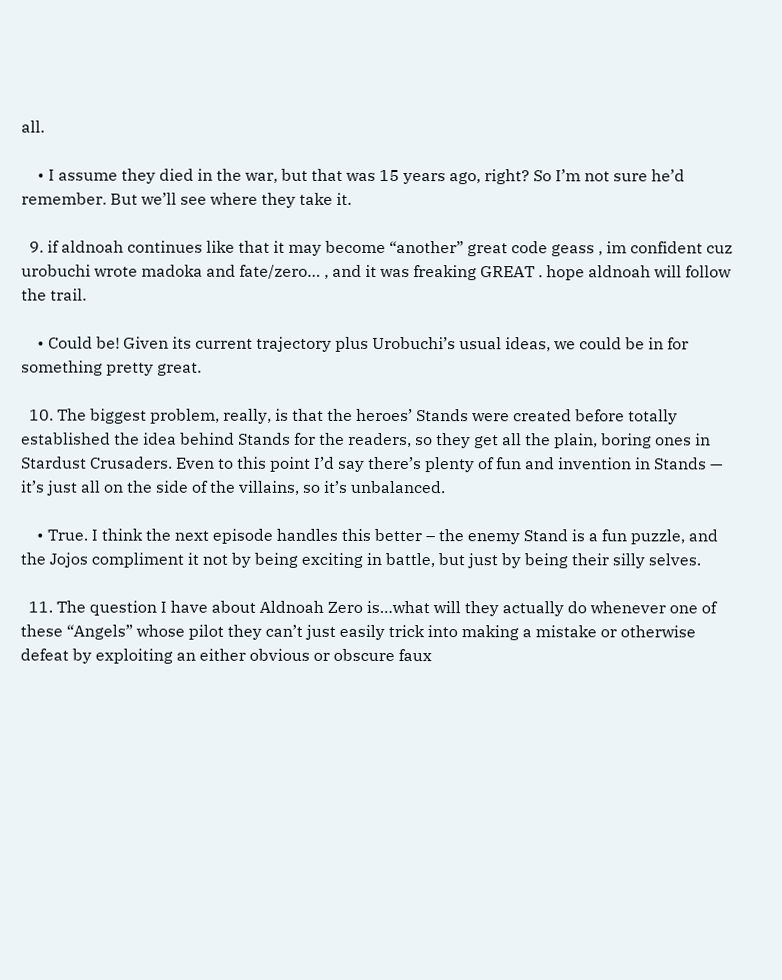all.

    • I assume they died in the war, but that was 15 years ago, right? So I’m not sure he’d remember. But we’ll see where they take it.

  9. if aldnoah continues like that it may become “another” great code geass , im confident cuz urobuchi wrote madoka and fate/zero… , and it was freaking GREAT . hope aldnoah will follow the trail.

    • Could be! Given its current trajectory plus Urobuchi’s usual ideas, we could be in for something pretty great.

  10. The biggest problem, really, is that the heroes’ Stands were created before totally established the idea behind Stands for the readers, so they get all the plain, boring ones in Stardust Crusaders. Even to this point I’d say there’s plenty of fun and invention in Stands — it’s just all on the side of the villains, so it’s unbalanced.

    • True. I think the next episode handles this better – the enemy Stand is a fun puzzle, and the Jojos compliment it not by being exciting in battle, but just by being their silly selves.

  11. The question I have about Aldnoah Zero is…what will they actually do whenever one of these “Angels” whose pilot they can’t just easily trick into making a mistake or otherwise defeat by exploiting an either obvious or obscure faux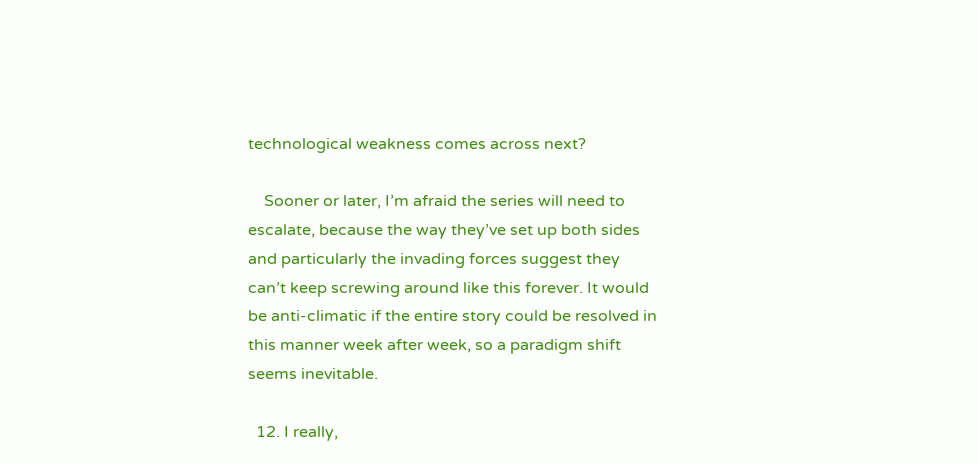technological weakness comes across next?

    Sooner or later, I’m afraid the series will need to escalate, because the way they’ve set up both sides and particularly the invading forces suggest they can’t keep screwing around like this forever. It would be anti-climatic if the entire story could be resolved in this manner week after week, so a paradigm shift seems inevitable.

  12. I really,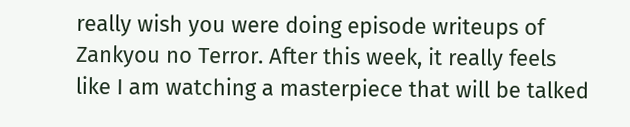really wish you were doing episode writeups of Zankyou no Terror. After this week, it really feels like I am watching a masterpiece that will be talked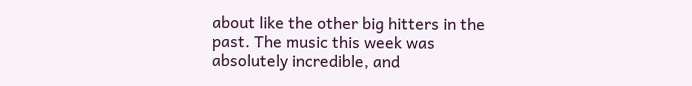about like the other big hitters in the past. The music this week was absolutely incredible, and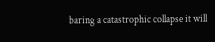baring a catastrophic collapse it will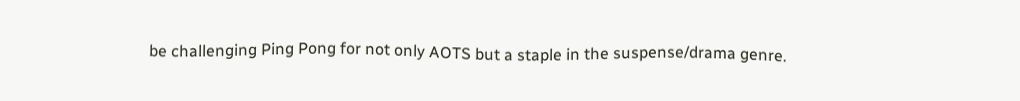be challenging Ping Pong for not only AOTS but a staple in the suspense/drama genre.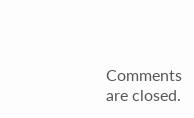Comments are closed.